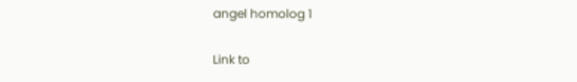angel homolog 1

Link to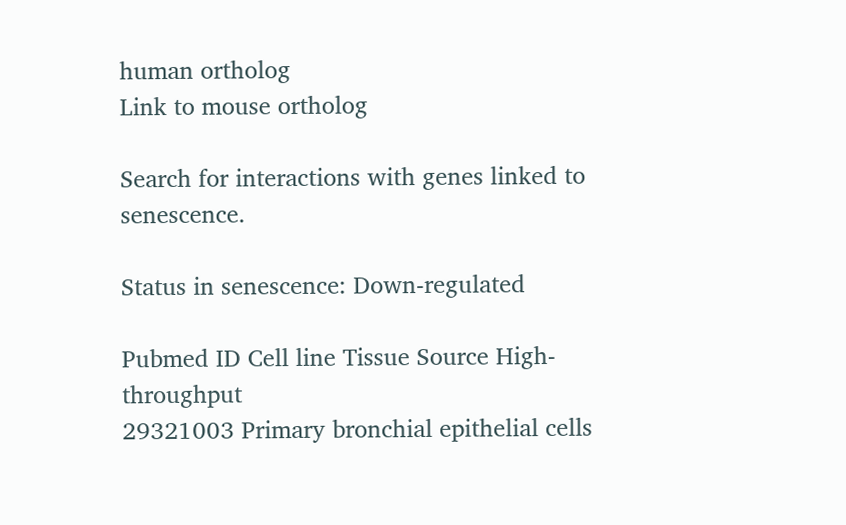human ortholog
Link to mouse ortholog

Search for interactions with genes linked to senescence.

Status in senescence: Down-regulated

Pubmed ID Cell line Tissue Source High-throughput
29321003 Primary bronchial epithelial cells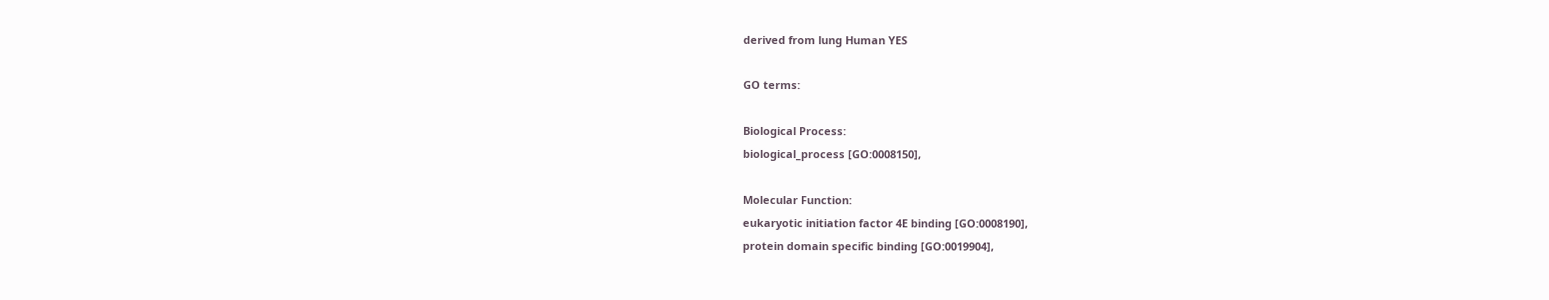derived from lung Human YES

GO terms:

Biological Process:
biological_process [GO:0008150],

Molecular Function:
eukaryotic initiation factor 4E binding [GO:0008190],
protein domain specific binding [GO:0019904],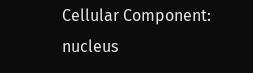Cellular Component:
nucleus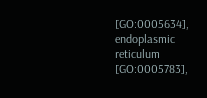[GO:0005634],
endoplasmic reticulum [GO:0005783],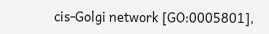cis-Golgi network [GO:0005801],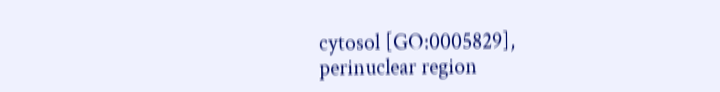cytosol [GO:0005829],
perinuclear region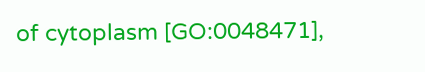of cytoplasm [GO:0048471],